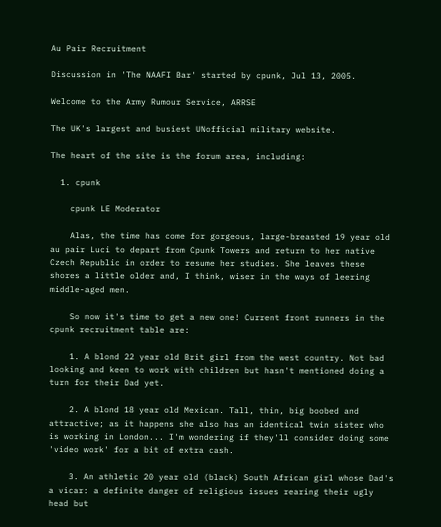Au Pair Recruitment

Discussion in 'The NAAFI Bar' started by cpunk, Jul 13, 2005.

Welcome to the Army Rumour Service, ARRSE

The UK's largest and busiest UNofficial military website.

The heart of the site is the forum area, including:

  1. cpunk

    cpunk LE Moderator

    Alas, the time has come for gorgeous, large-breasted 19 year old au pair Luci to depart from Cpunk Towers and return to her native Czech Republic in order to resume her studies. She leaves these shores a little older and, I think, wiser in the ways of leering middle-aged men.

    So now it's time to get a new one! Current front runners in the cpunk recruitment table are:

    1. A blond 22 year old Brit girl from the west country. Not bad looking and keen to work with children but hasn't mentioned doing a turn for their Dad yet.

    2. A blond 18 year old Mexican. Tall, thin, big boobed and attractive; as it happens she also has an identical twin sister who is working in London... I'm wondering if they'll consider doing some 'video work' for a bit of extra cash.

    3. An athletic 20 year old (black) South African girl whose Dad's a vicar: a definite danger of religious issues rearing their ugly head but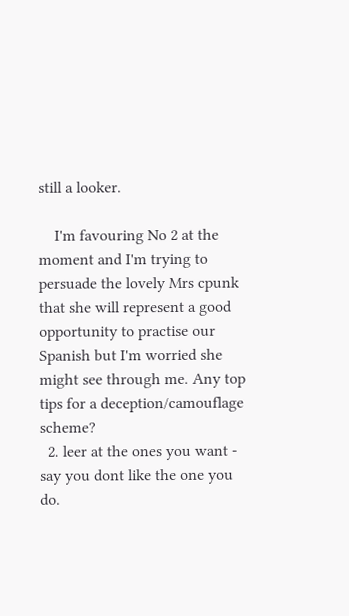still a looker.

    I'm favouring No 2 at the moment and I'm trying to persuade the lovely Mrs cpunk that she will represent a good opportunity to practise our Spanish but I'm worried she might see through me. Any top tips for a deception/camouflage scheme?
  2. leer at the ones you want - say you dont like the one you do.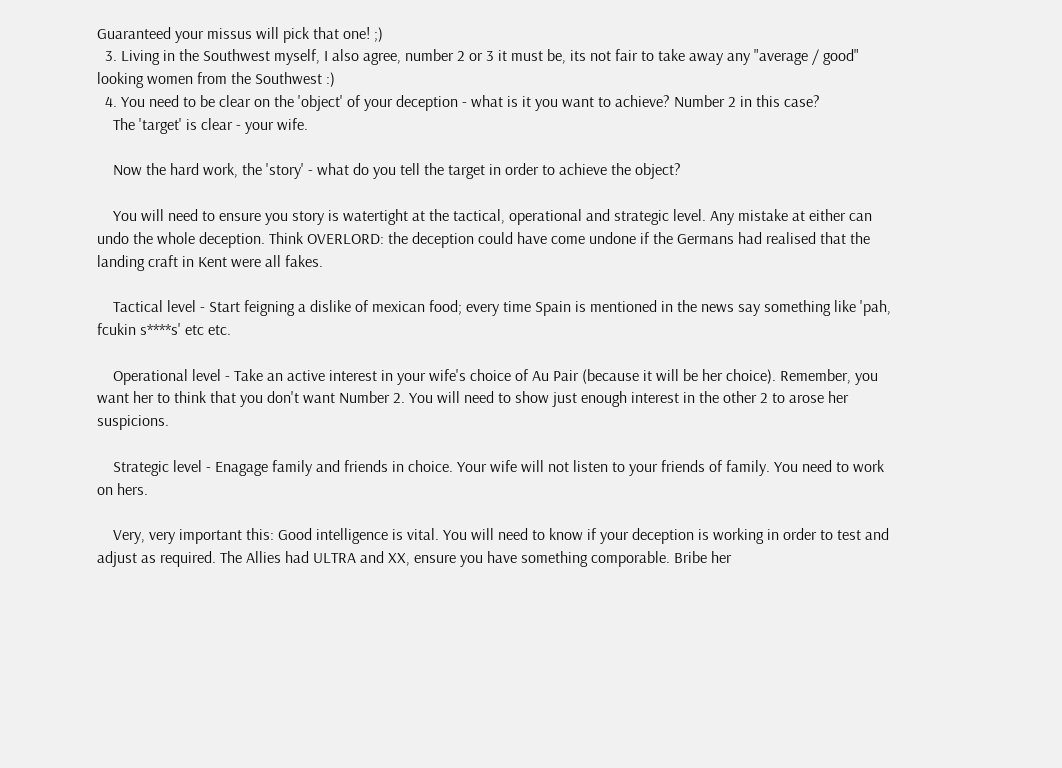Guaranteed your missus will pick that one! ;)
  3. Living in the Southwest myself, I also agree, number 2 or 3 it must be, its not fair to take away any "average / good" looking women from the Southwest :)
  4. You need to be clear on the 'object' of your deception - what is it you want to achieve? Number 2 in this case?
    The 'target' is clear - your wife.

    Now the hard work, the 'story' - what do you tell the target in order to achieve the object?

    You will need to ensure you story is watertight at the tactical, operational and strategic level. Any mistake at either can undo the whole deception. Think OVERLORD: the deception could have come undone if the Germans had realised that the landing craft in Kent were all fakes.

    Tactical level - Start feigning a dislike of mexican food; every time Spain is mentioned in the news say something like 'pah, fcukin s****s' etc etc.

    Operational level - Take an active interest in your wife's choice of Au Pair (because it will be her choice). Remember, you want her to think that you don't want Number 2. You will need to show just enough interest in the other 2 to arose her suspicions.

    Strategic level - Enagage family and friends in choice. Your wife will not listen to your friends of family. You need to work on hers.

    Very, very important this: Good intelligence is vital. You will need to know if your deception is working in order to test and adjust as required. The Allies had ULTRA and XX, ensure you have something comporable. Bribe her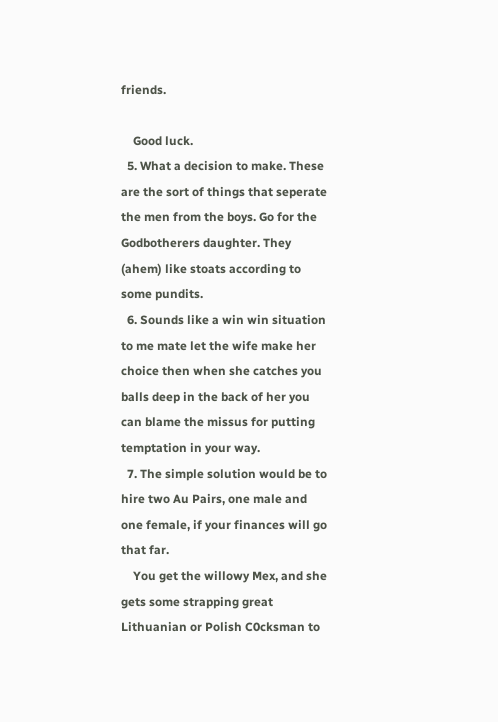friends.

    Good luck.
  5. What a decision to make. These are the sort of things that seperate the men from the boys. Go for the Godbotherers daughter. They (ahem) like stoats according to some pundits.
  6. Sounds like a win win situation to me mate let the wife make her choice then when she catches you balls deep in the back of her you can blame the missus for putting temptation in your way.
  7. The simple solution would be to hire two Au Pairs, one male and one female, if your finances will go that far.
    You get the willowy Mex, and she gets some strapping great Lithuanian or Polish C0cksman to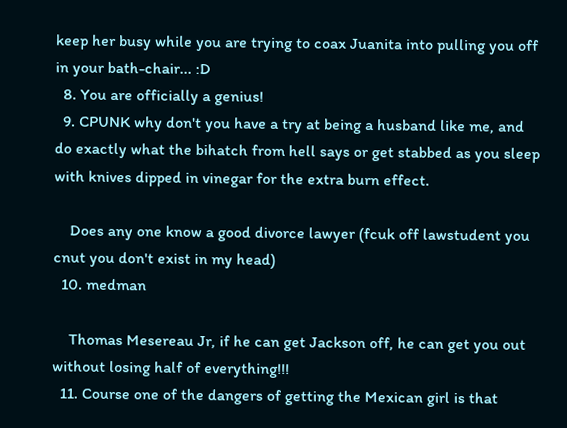keep her busy while you are trying to coax Juanita into pulling you off in your bath-chair... :D
  8. You are officially a genius!
  9. CPUNK why don't you have a try at being a husband like me, and do exactly what the bihatch from hell says or get stabbed as you sleep with knives dipped in vinegar for the extra burn effect.

    Does any one know a good divorce lawyer (fcuk off lawstudent you cnut you don't exist in my head)
  10. medman

    Thomas Mesereau Jr, if he can get Jackson off, he can get you out without losing half of everything!!!
  11. Course one of the dangers of getting the Mexican girl is that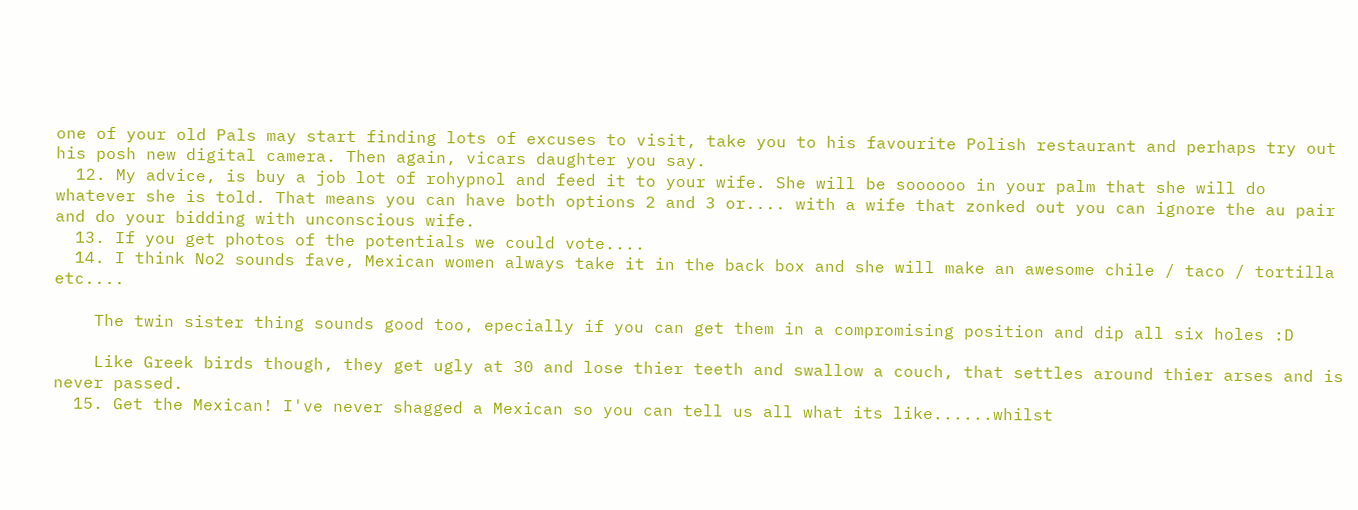one of your old Pals may start finding lots of excuses to visit, take you to his favourite Polish restaurant and perhaps try out his posh new digital camera. Then again, vicars daughter you say.
  12. My advice, is buy a job lot of rohypnol and feed it to your wife. She will be soooooo in your palm that she will do whatever she is told. That means you can have both options 2 and 3 or.... with a wife that zonked out you can ignore the au pair and do your bidding with unconscious wife.
  13. If you get photos of the potentials we could vote....
  14. I think No2 sounds fave, Mexican women always take it in the back box and she will make an awesome chile / taco / tortilla etc....

    The twin sister thing sounds good too, epecially if you can get them in a compromising position and dip all six holes :D

    Like Greek birds though, they get ugly at 30 and lose thier teeth and swallow a couch, that settles around thier arses and is never passed.
  15. Get the Mexican! I've never shagged a Mexican so you can tell us all what its like......whilst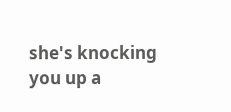she's knocking you up a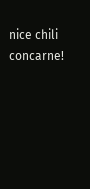nice chili concarne!